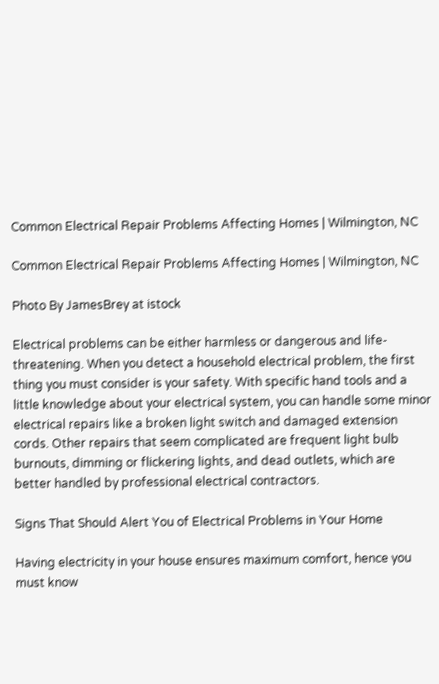Common Electrical Repair Problems Affecting Homes | Wilmington, NC

Common Electrical Repair Problems Affecting Homes | Wilmington, NC

Photo By JamesBrey at istock

Electrical problems can be either harmless or dangerous and life-threatening. When you detect a household electrical problem, the first thing you must consider is your safety. With specific hand tools and a little knowledge about your electrical system, you can handle some minor electrical repairs like a broken light switch and damaged extension cords. Other repairs that seem complicated are frequent light bulb burnouts, dimming or flickering lights, and dead outlets, which are better handled by professional electrical contractors.

Signs That Should Alert You of Electrical Problems in Your Home

Having electricity in your house ensures maximum comfort, hence you must know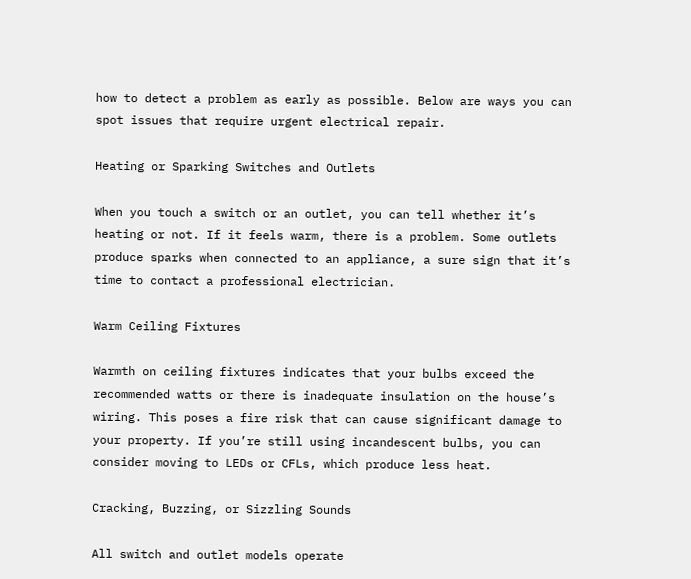how to detect a problem as early as possible. Below are ways you can spot issues that require urgent electrical repair.

Heating or Sparking Switches and Outlets

When you touch a switch or an outlet, you can tell whether it’s heating or not. If it feels warm, there is a problem. Some outlets produce sparks when connected to an appliance, a sure sign that it’s time to contact a professional electrician.

Warm Ceiling Fixtures

Warmth on ceiling fixtures indicates that your bulbs exceed the recommended watts or there is inadequate insulation on the house’s wiring. This poses a fire risk that can cause significant damage to your property. If you’re still using incandescent bulbs, you can consider moving to LEDs or CFLs, which produce less heat.

Cracking, Buzzing, or Sizzling Sounds

All switch and outlet models operate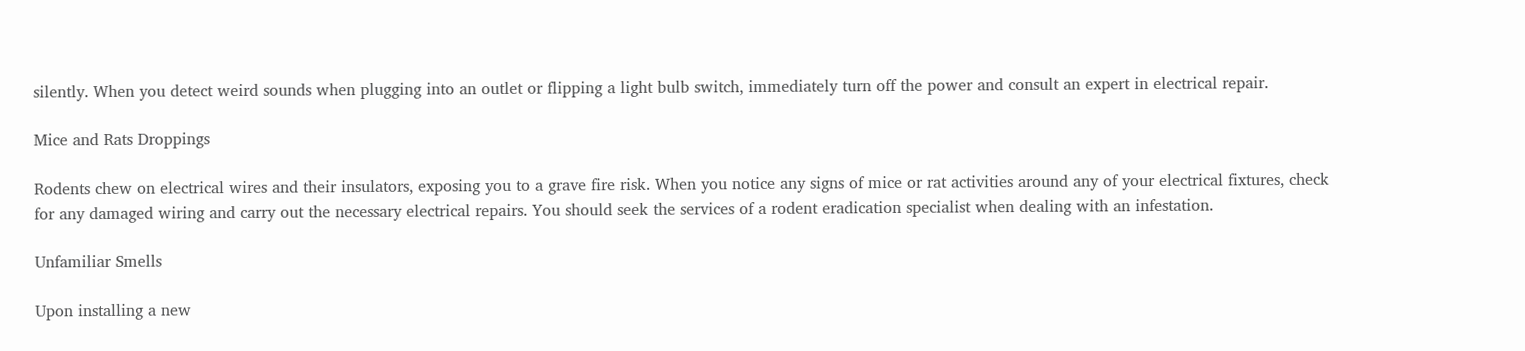silently. When you detect weird sounds when plugging into an outlet or flipping a light bulb switch, immediately turn off the power and consult an expert in electrical repair.

Mice and Rats Droppings

Rodents chew on electrical wires and their insulators, exposing you to a grave fire risk. When you notice any signs of mice or rat activities around any of your electrical fixtures, check for any damaged wiring and carry out the necessary electrical repairs. You should seek the services of a rodent eradication specialist when dealing with an infestation.

Unfamiliar Smells

Upon installing a new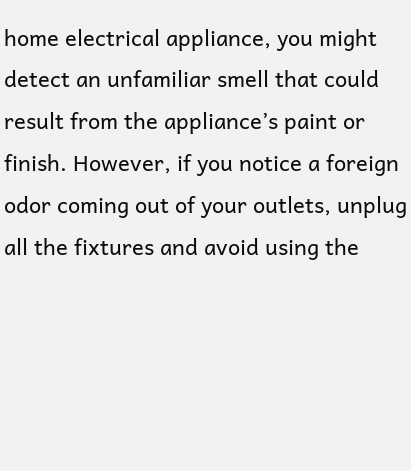home electrical appliance, you might detect an unfamiliar smell that could result from the appliance’s paint or finish. However, if you notice a foreign odor coming out of your outlets, unplug all the fixtures and avoid using the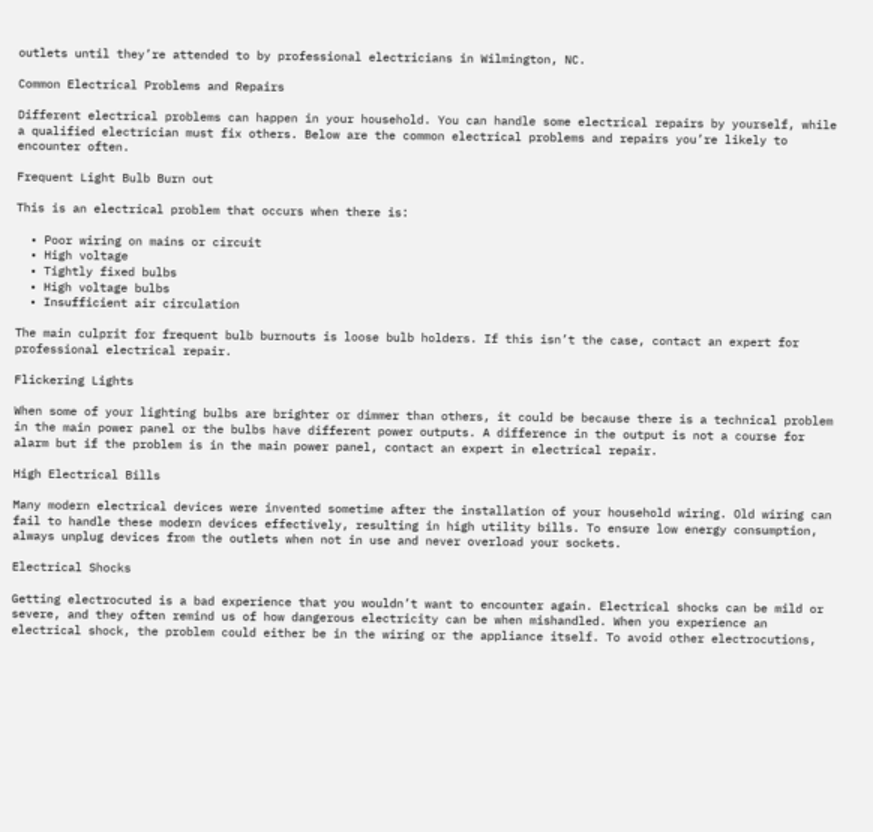outlets until they’re attended to by professional electricians in Wilmington, NC.

Common Electrical Problems and Repairs

Different electrical problems can happen in your household. You can handle some electrical repairs by yourself, while a qualified electrician must fix others. Below are the common electrical problems and repairs you’re likely to encounter often.

Frequent Light Bulb Burn out

This is an electrical problem that occurs when there is:

  • Poor wiring on mains or circuit
  • High voltage
  • Tightly fixed bulbs
  • High voltage bulbs
  • Insufficient air circulation

The main culprit for frequent bulb burnouts is loose bulb holders. If this isn’t the case, contact an expert for professional electrical repair.

Flickering Lights

When some of your lighting bulbs are brighter or dimmer than others, it could be because there is a technical problem in the main power panel or the bulbs have different power outputs. A difference in the output is not a course for alarm but if the problem is in the main power panel, contact an expert in electrical repair.

High Electrical Bills

Many modern electrical devices were invented sometime after the installation of your household wiring. Old wiring can fail to handle these modern devices effectively, resulting in high utility bills. To ensure low energy consumption, always unplug devices from the outlets when not in use and never overload your sockets.

Electrical Shocks

Getting electrocuted is a bad experience that you wouldn’t want to encounter again. Electrical shocks can be mild or severe, and they often remind us of how dangerous electricity can be when mishandled. When you experience an electrical shock, the problem could either be in the wiring or the appliance itself. To avoid other electrocutions,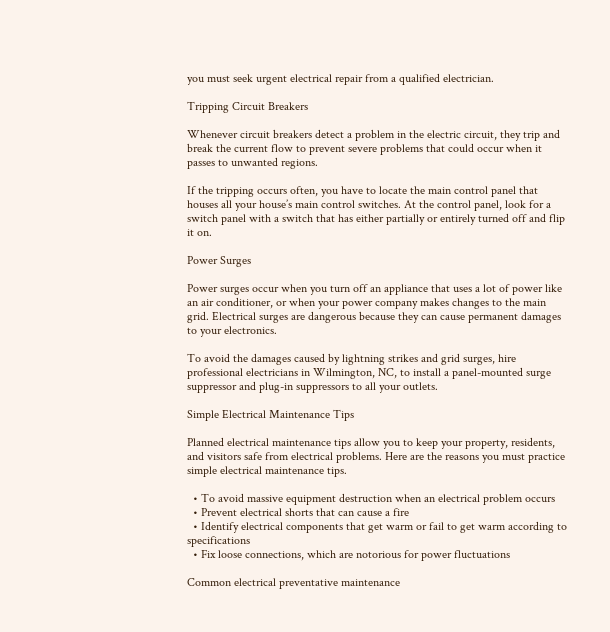you must seek urgent electrical repair from a qualified electrician.

Tripping Circuit Breakers

Whenever circuit breakers detect a problem in the electric circuit, they trip and break the current flow to prevent severe problems that could occur when it passes to unwanted regions.

If the tripping occurs often, you have to locate the main control panel that houses all your house’s main control switches. At the control panel, look for a switch panel with a switch that has either partially or entirely turned off and flip it on.

Power Surges

Power surges occur when you turn off an appliance that uses a lot of power like an air conditioner, or when your power company makes changes to the main grid. Electrical surges are dangerous because they can cause permanent damages to your electronics.

To avoid the damages caused by lightning strikes and grid surges, hire professional electricians in Wilmington, NC, to install a panel-mounted surge suppressor and plug-in suppressors to all your outlets.

Simple Electrical Maintenance Tips

Planned electrical maintenance tips allow you to keep your property, residents, and visitors safe from electrical problems. Here are the reasons you must practice simple electrical maintenance tips.

  • To avoid massive equipment destruction when an electrical problem occurs
  • Prevent electrical shorts that can cause a fire
  • Identify electrical components that get warm or fail to get warm according to specifications
  • Fix loose connections, which are notorious for power fluctuations

Common electrical preventative maintenance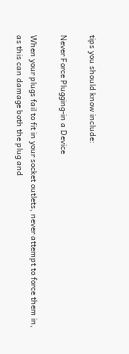tips you should know include:

Never Force Plugging-in a Device

When your plugs fail to fit in your socket outlets, never attempt to force them in, as this can damage both the plug and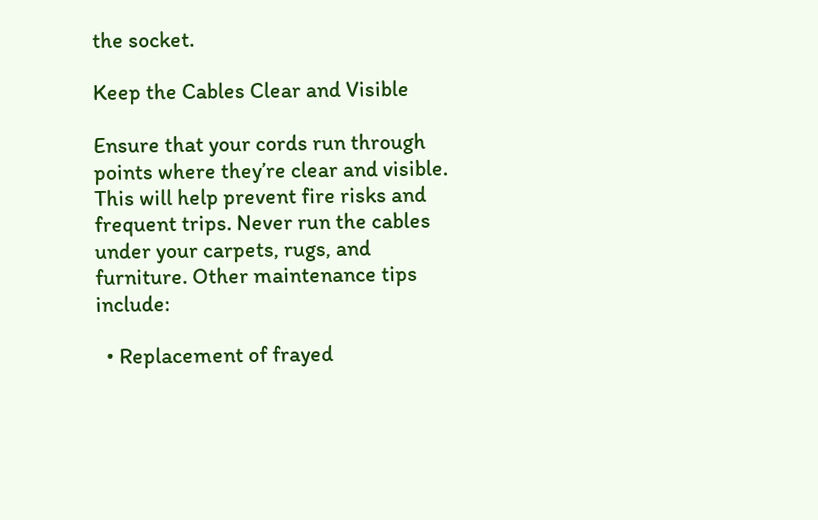the socket.

Keep the Cables Clear and Visible

Ensure that your cords run through points where they’re clear and visible. This will help prevent fire risks and frequent trips. Never run the cables under your carpets, rugs, and furniture. Other maintenance tips include:

  • Replacement of frayed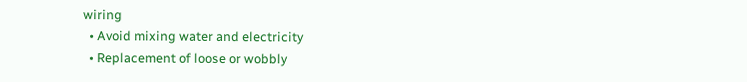wiring
  • Avoid mixing water and electricity
  • Replacement of loose or wobbly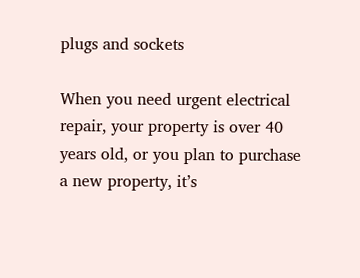plugs and sockets

When you need urgent electrical repair, your property is over 40 years old, or you plan to purchase a new property, it’s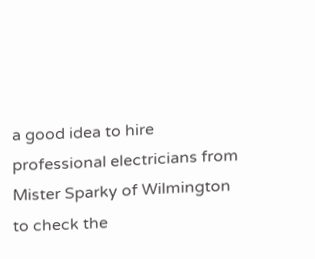a good idea to hire professional electricians from Mister Sparky of Wilmington to check the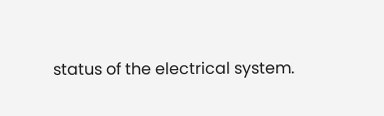status of the electrical system.